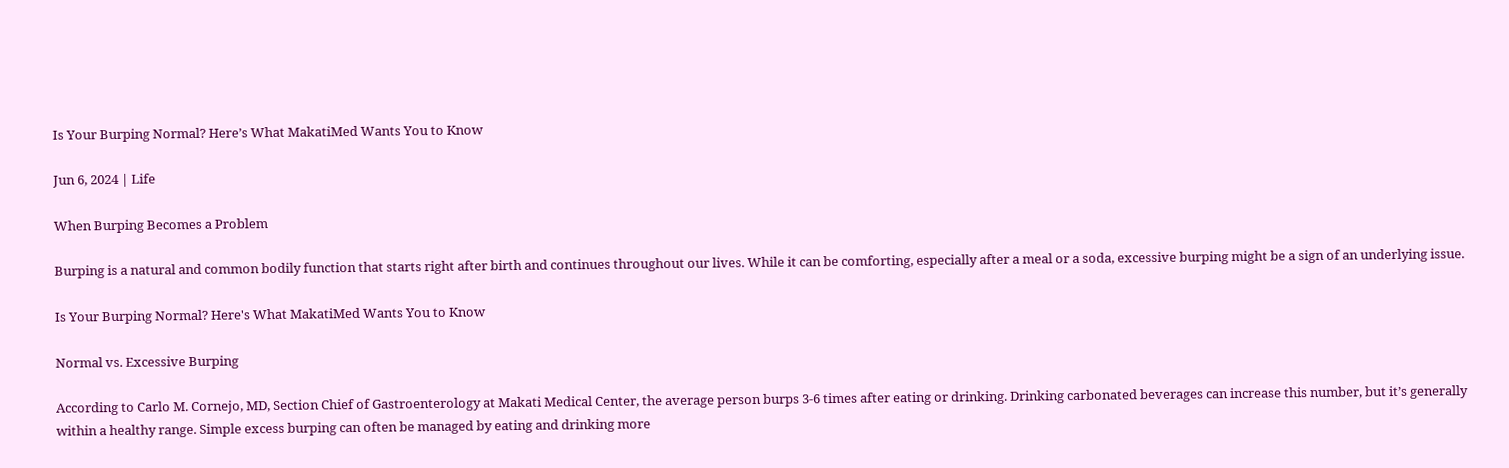Is Your Burping Normal? Here’s What MakatiMed Wants You to Know

Jun 6, 2024 | Life

When Burping Becomes a Problem

Burping is a natural and common bodily function that starts right after birth and continues throughout our lives. While it can be comforting, especially after a meal or a soda, excessive burping might be a sign of an underlying issue.

Is Your Burping Normal? Here's What MakatiMed Wants You to Know

Normal vs. Excessive Burping

According to Carlo M. Cornejo, MD, Section Chief of Gastroenterology at Makati Medical Center, the average person burps 3-6 times after eating or drinking. Drinking carbonated beverages can increase this number, but it’s generally within a healthy range. Simple excess burping can often be managed by eating and drinking more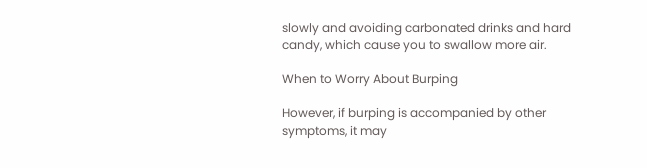slowly and avoiding carbonated drinks and hard candy, which cause you to swallow more air.

When to Worry About Burping

However, if burping is accompanied by other symptoms, it may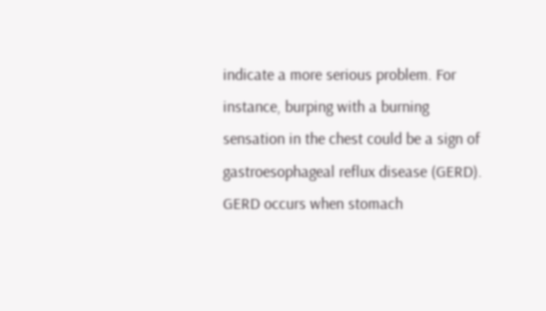indicate a more serious problem. For instance, burping with a burning sensation in the chest could be a sign of gastroesophageal reflux disease (GERD). GERD occurs when stomach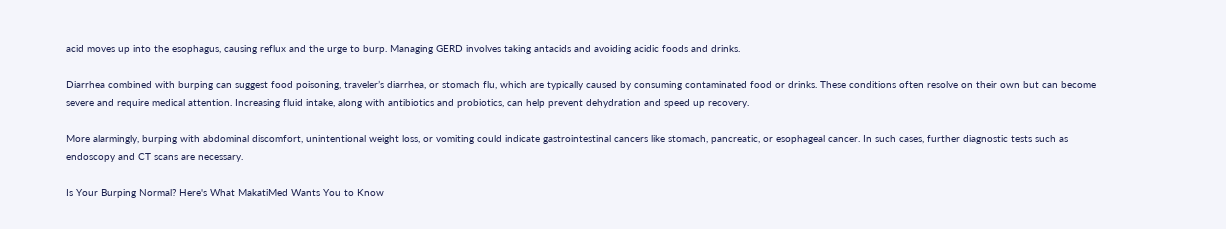acid moves up into the esophagus, causing reflux and the urge to burp. Managing GERD involves taking antacids and avoiding acidic foods and drinks.

Diarrhea combined with burping can suggest food poisoning, traveler’s diarrhea, or stomach flu, which are typically caused by consuming contaminated food or drinks. These conditions often resolve on their own but can become severe and require medical attention. Increasing fluid intake, along with antibiotics and probiotics, can help prevent dehydration and speed up recovery.

More alarmingly, burping with abdominal discomfort, unintentional weight loss, or vomiting could indicate gastrointestinal cancers like stomach, pancreatic, or esophageal cancer. In such cases, further diagnostic tests such as endoscopy and CT scans are necessary.

Is Your Burping Normal? Here's What MakatiMed Wants You to Know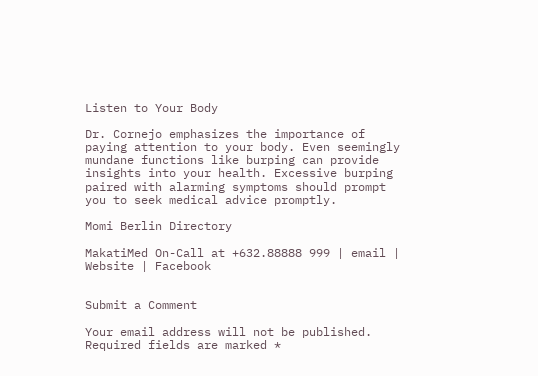Listen to Your Body

Dr. Cornejo emphasizes the importance of paying attention to your body. Even seemingly mundane functions like burping can provide insights into your health. Excessive burping paired with alarming symptoms should prompt you to seek medical advice promptly.

Momi Berlin Directory

MakatiMed On-Call at +632.88888 999 | email | Website | Facebook


Submit a Comment

Your email address will not be published. Required fields are marked *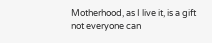Motherhood, as I live it, is a gift not everyone can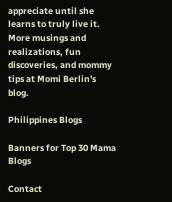appreciate until she learns to truly live it. More musings and realizations, fun discoveries, and mommy tips at Momi Berlin's blog.

Philippines Blogs

Banners for Top 30 Mama Blogs

Contact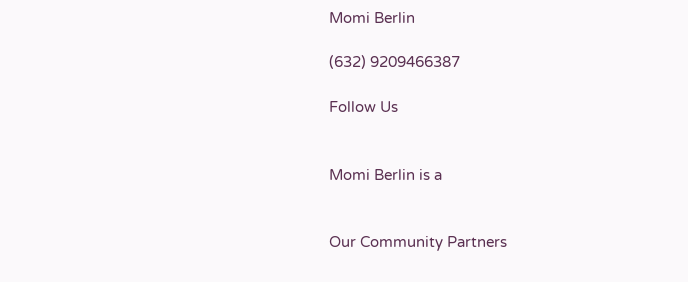Momi Berlin

(632) 9209466387

Follow Us


Momi Berlin is a


Our Community Partners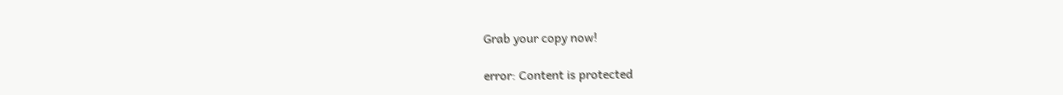Grab your copy now!

error: Content is protected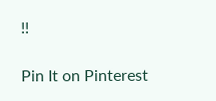!!

Pin It on Pinterest